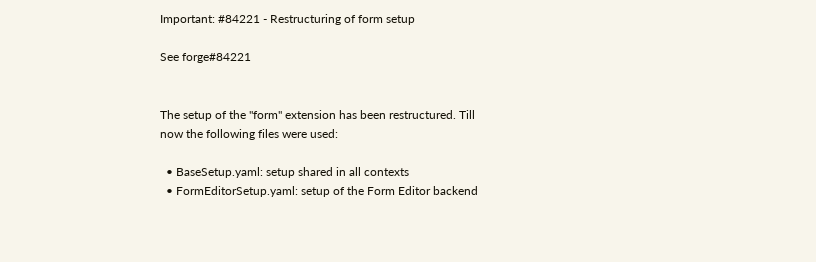Important: #84221 - Restructuring of form setup

See forge#84221


The setup of the "form" extension has been restructured. Till now the following files were used:

  • BaseSetup.yaml: setup shared in all contexts
  • FormEditorSetup.yaml: setup of the Form Editor backend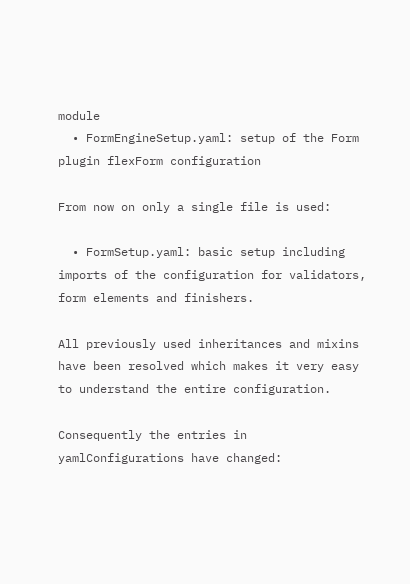module
  • FormEngineSetup.yaml: setup of the Form plugin flexForm configuration

From now on only a single file is used:

  • FormSetup.yaml: basic setup including imports of the configuration for validators, form elements and finishers.

All previously used inheritances and mixins have been resolved which makes it very easy to understand the entire configuration.

Consequently the entries in yamlConfigurations have changed: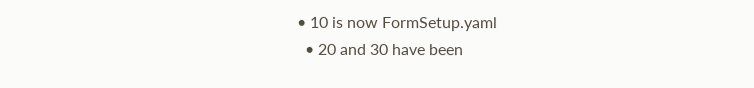• 10 is now FormSetup.yaml
  • 20 and 30 have been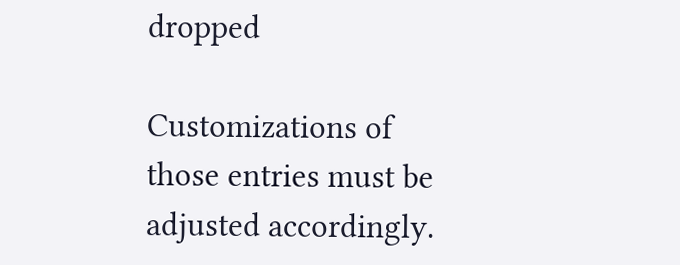dropped

Customizations of those entries must be adjusted accordingly.